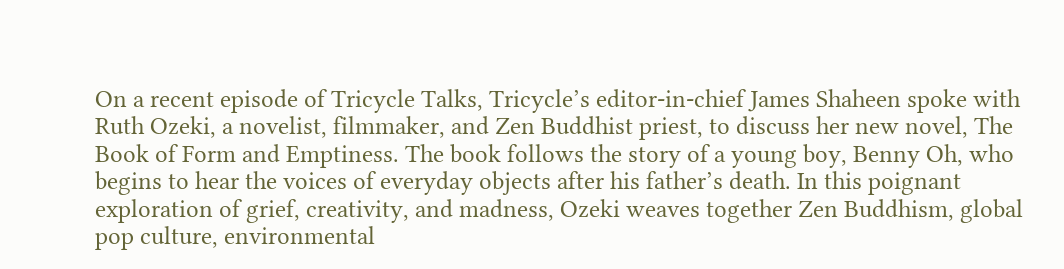On a recent episode of Tricycle Talks, Tricycle’s editor-in-chief James Shaheen spoke with Ruth Ozeki, a novelist, filmmaker, and Zen Buddhist priest, to discuss her new novel, The Book of Form and Emptiness. The book follows the story of a young boy, Benny Oh, who begins to hear the voices of everyday objects after his father’s death. In this poignant exploration of grief, creativity, and madness, Ozeki weaves together Zen Buddhism, global pop culture, environmental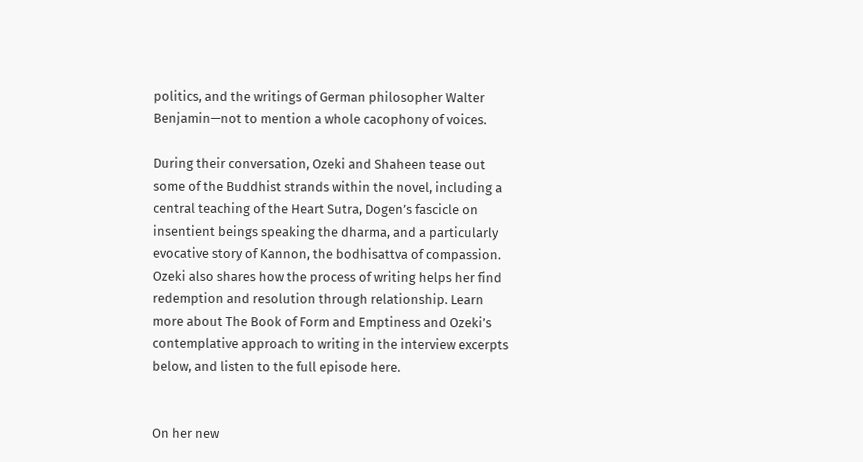politics, and the writings of German philosopher Walter Benjamin—not to mention a whole cacophony of voices.

During their conversation, Ozeki and Shaheen tease out some of the Buddhist strands within the novel, including a central teaching of the Heart Sutra, Dogen’s fascicle on insentient beings speaking the dharma, and a particularly evocative story of Kannon, the bodhisattva of compassion. Ozeki also shares how the process of writing helps her find redemption and resolution through relationship. Learn more about The Book of Form and Emptiness and Ozeki’s contemplative approach to writing in the interview excerpts below, and listen to the full episode here.


On her new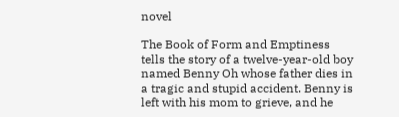novel

The Book of Form and Emptiness tells the story of a twelve-year-old boy named Benny Oh whose father dies in a tragic and stupid accident. Benny is left with his mom to grieve, and he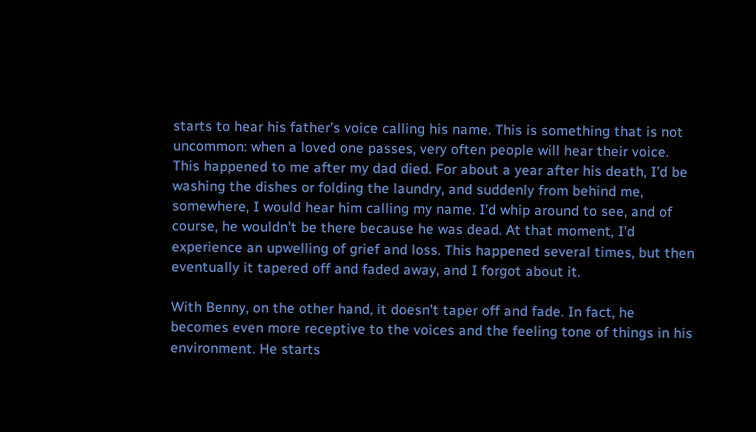starts to hear his father’s voice calling his name. This is something that is not uncommon: when a loved one passes, very often people will hear their voice. This happened to me after my dad died. For about a year after his death, I’d be washing the dishes or folding the laundry, and suddenly from behind me, somewhere, I would hear him calling my name. I’d whip around to see, and of course, he wouldn’t be there because he was dead. At that moment, I’d experience an upwelling of grief and loss. This happened several times, but then eventually it tapered off and faded away, and I forgot about it.

With Benny, on the other hand, it doesn’t taper off and fade. In fact, he becomes even more receptive to the voices and the feeling tone of things in his environment. He starts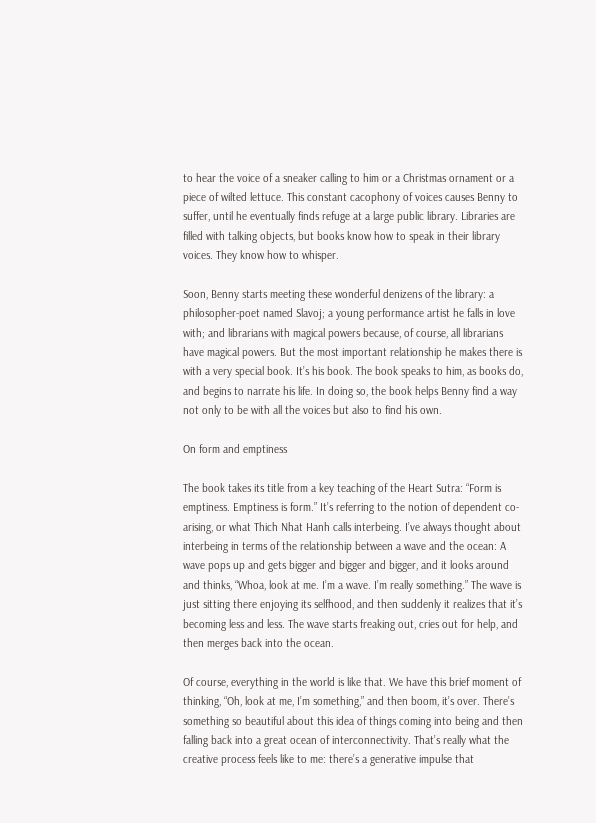to hear the voice of a sneaker calling to him or a Christmas ornament or a piece of wilted lettuce. This constant cacophony of voices causes Benny to suffer, until he eventually finds refuge at a large public library. Libraries are filled with talking objects, but books know how to speak in their library voices. They know how to whisper.

Soon, Benny starts meeting these wonderful denizens of the library: a philosopher-poet named Slavoj; a young performance artist he falls in love with; and librarians with magical powers because, of course, all librarians have magical powers. But the most important relationship he makes there is with a very special book. It’s his book. The book speaks to him, as books do, and begins to narrate his life. In doing so, the book helps Benny find a way not only to be with all the voices but also to find his own.

On form and emptiness

The book takes its title from a key teaching of the Heart Sutra: “Form is emptiness. Emptiness is form.” It’s referring to the notion of dependent co-arising, or what Thich Nhat Hanh calls interbeing. I’ve always thought about interbeing in terms of the relationship between a wave and the ocean: A wave pops up and gets bigger and bigger and bigger, and it looks around and thinks, “Whoa, look at me. I’m a wave. I’m really something.” The wave is just sitting there enjoying its selfhood, and then suddenly it realizes that it’s becoming less and less. The wave starts freaking out, cries out for help, and then merges back into the ocean.

Of course, everything in the world is like that. We have this brief moment of thinking, “Oh, look at me, I’m something,” and then boom, it’s over. There’s something so beautiful about this idea of things coming into being and then falling back into a great ocean of interconnectivity. That’s really what the creative process feels like to me: there’s a generative impulse that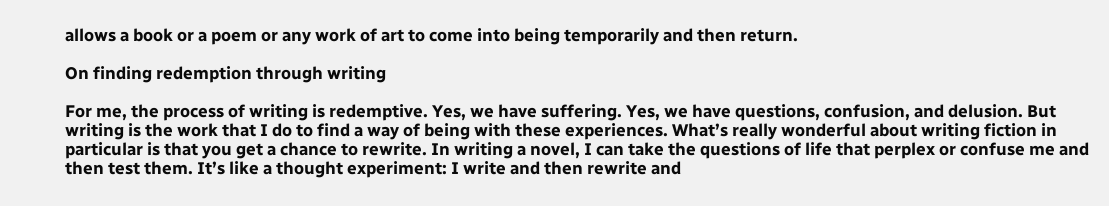allows a book or a poem or any work of art to come into being temporarily and then return.

On finding redemption through writing

For me, the process of writing is redemptive. Yes, we have suffering. Yes, we have questions, confusion, and delusion. But writing is the work that I do to find a way of being with these experiences. What’s really wonderful about writing fiction in particular is that you get a chance to rewrite. In writing a novel, I can take the questions of life that perplex or confuse me and then test them. It’s like a thought experiment: I write and then rewrite and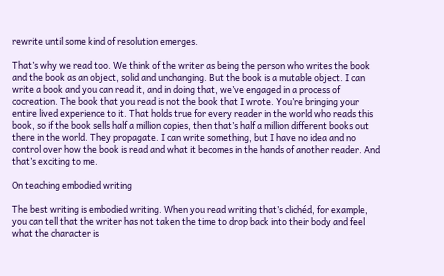rewrite until some kind of resolution emerges.

That’s why we read too. We think of the writer as being the person who writes the book and the book as an object, solid and unchanging. But the book is a mutable object. I can write a book and you can read it, and in doing that, we’ve engaged in a process of cocreation. The book that you read is not the book that I wrote. You’re bringing your entire lived experience to it. That holds true for every reader in the world who reads this book, so if the book sells half a million copies, then that’s half a million different books out there in the world. They propagate. I can write something, but I have no idea and no control over how the book is read and what it becomes in the hands of another reader. And that’s exciting to me.

On teaching embodied writing

The best writing is embodied writing. When you read writing that’s clichéd, for example, you can tell that the writer has not taken the time to drop back into their body and feel what the character is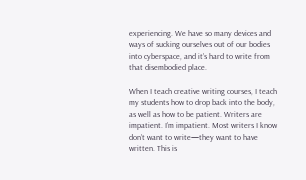experiencing. We have so many devices and ways of sucking ourselves out of our bodies into cyberspace, and it’s hard to write from that disembodied place.

When I teach creative writing courses, I teach my students how to drop back into the body, as well as how to be patient. Writers are impatient. I’m impatient. Most writers I know don’t want to write—they want to have written. This is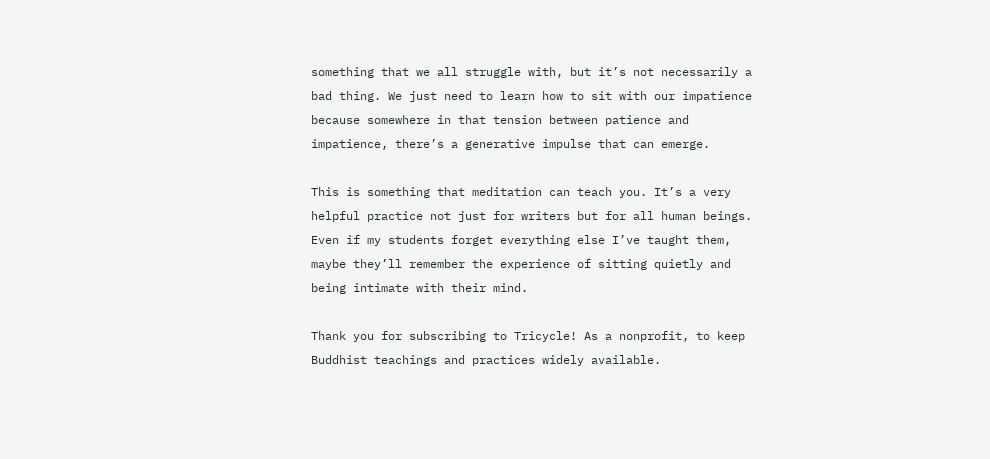something that we all struggle with, but it’s not necessarily a bad thing. We just need to learn how to sit with our impatience because somewhere in that tension between patience and impatience, there’s a generative impulse that can emerge.

This is something that meditation can teach you. It’s a very helpful practice not just for writers but for all human beings. Even if my students forget everything else I’ve taught them, maybe they’ll remember the experience of sitting quietly and being intimate with their mind.

Thank you for subscribing to Tricycle! As a nonprofit, to keep Buddhist teachings and practices widely available.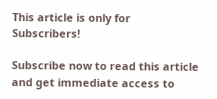This article is only for Subscribers!

Subscribe now to read this article and get immediate access to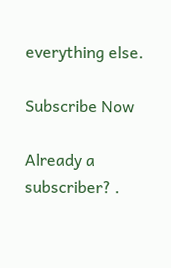everything else.

Subscribe Now

Already a subscriber? .